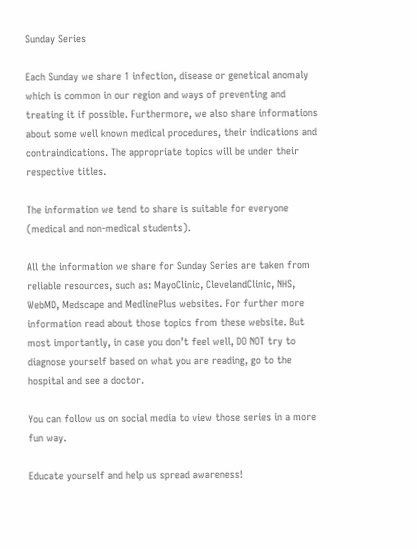Sunday Series

Each Sunday we share 1 infection, disease or genetical anomaly which is common in our region and ways of preventing and treating it if possible. Furthermore, we also share informations about some well known medical procedures, their indications and contraindications. The appropriate topics will be under their respective titles.

The information we tend to share is suitable for everyone (medical and non-medical students).

All the information we share for Sunday Series are taken from reliable resources, such as: MayoClinic, ClevelandClinic, NHS, WebMD, Medscape and MedlinePlus websites. For further more information read about those topics from these website. But most importantly, in case you don’t feel well, DO NOT try to diagnose yourself based on what you are reading, go to the hospital and see a doctor.

You can follow us on social media to view those series in a more fun way.

Educate yourself and help us spread awareness!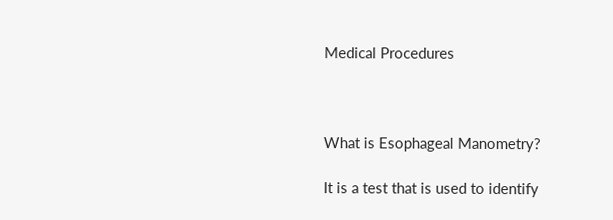Medical Procedures



What is Esophageal Manometry?

It is a test that is used to identify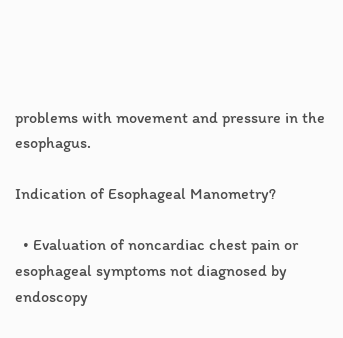problems with movement and pressure in the esophagus.

Indication of Esophageal Manometry?

  • Evaluation of noncardiac chest pain or esophageal symptoms not diagnosed by endoscopy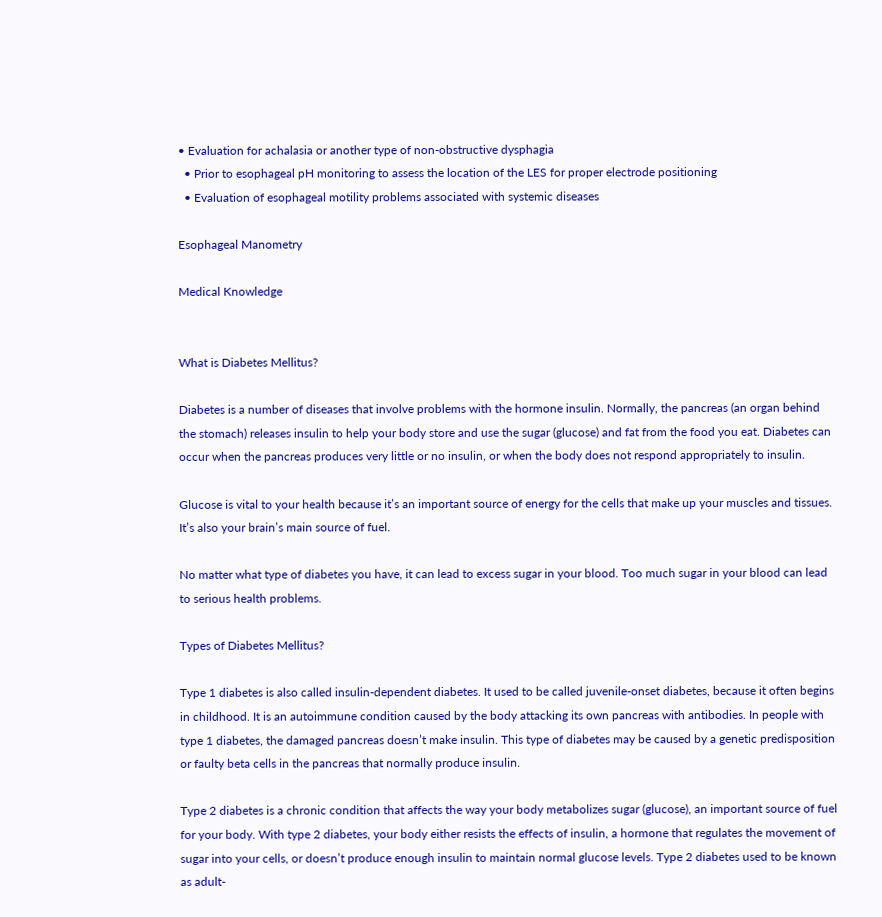• Evaluation for achalasia or another type of non-obstructive dysphagia
  • Prior to esophageal pH monitoring to assess the location of the LES for proper electrode positioning
  • Evaluation of esophageal motility problems associated with systemic diseases

Esophageal Manometry

Medical Knowledge


What is Diabetes Mellitus?

Diabetes is a number of diseases that involve problems with the hormone insulin. Normally, the pancreas (an organ behind the stomach) releases insulin to help your body store and use the sugar (glucose) and fat from the food you eat. Diabetes can occur when the pancreas produces very little or no insulin, or when the body does not respond appropriately to insulin.

Glucose is vital to your health because it’s an important source of energy for the cells that make up your muscles and tissues. It’s also your brain’s main source of fuel.

No matter what type of diabetes you have, it can lead to excess sugar in your blood. Too much sugar in your blood can lead to serious health problems.

Types of Diabetes Mellitus?

Type 1 diabetes is also called insulin-dependent diabetes. It used to be called juvenile-onset diabetes, because it often begins in childhood. It is an autoimmune condition caused by the body attacking its own pancreas with antibodies. In people with type 1 diabetes, the damaged pancreas doesn’t make insulin. This type of diabetes may be caused by a genetic predisposition or faulty beta cells in the pancreas that normally produce insulin.

Type 2 diabetes is a chronic condition that affects the way your body metabolizes sugar (glucose), an important source of fuel for your body. With type 2 diabetes, your body either resists the effects of insulin, a hormone that regulates the movement of sugar into your cells, or doesn’t produce enough insulin to maintain normal glucose levels. Type 2 diabetes used to be known as adult-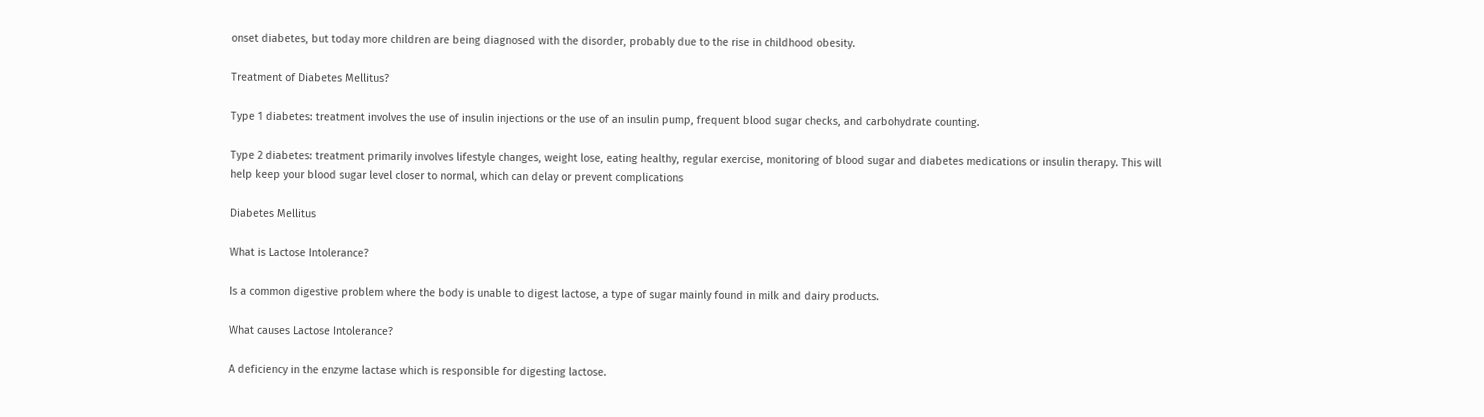onset diabetes, but today more children are being diagnosed with the disorder, probably due to the rise in childhood obesity.

Treatment of Diabetes Mellitus?

Type 1 diabetes: treatment involves the use of insulin injections or the use of an insulin pump, frequent blood sugar checks, and carbohydrate counting.

Type 2 diabetes: treatment primarily involves lifestyle changes, weight lose, eating healthy, regular exercise, monitoring of blood sugar and diabetes medications or insulin therapy. This will help keep your blood sugar level closer to normal, which can delay or prevent complications

Diabetes Mellitus

What is Lactose Intolerance?

Is a common digestive problem where the body is unable to digest lactose, a type of sugar mainly found in milk and dairy products.

What causes Lactose Intolerance?

A deficiency in the enzyme lactase which is responsible for digesting lactose.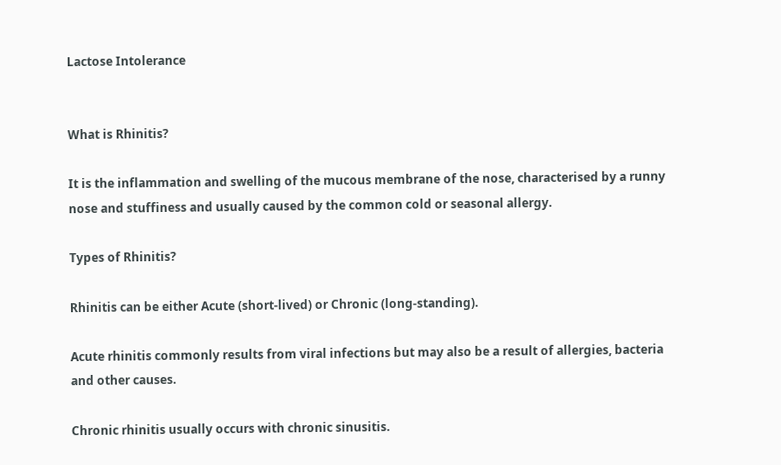Lactose Intolerance


What is Rhinitis?

It is the inflammation and swelling of the mucous membrane of the nose, characterised by a runny nose and stuffiness and usually caused by the common cold or seasonal allergy.

Types of Rhinitis?

Rhinitis can be either Acute (short-lived) or Chronic (long-standing).

Acute rhinitis commonly results from viral infections but may also be a result of allergies, bacteria and other causes.

Chronic rhinitis usually occurs with chronic sinusitis.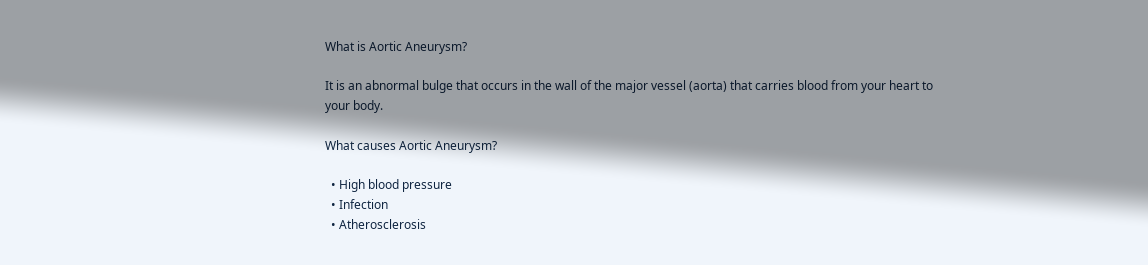What is Aortic Aneurysm?

It is an abnormal bulge that occurs in the wall of the major vessel (aorta) that carries blood from your heart to your body.

What causes Aortic Aneurysm?

  • High blood pressure
  • Infection
  • Atherosclerosis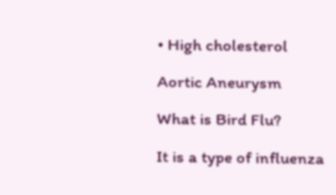• High cholesterol

Aortic Aneurysm

What is Bird Flu?

It is a type of influenza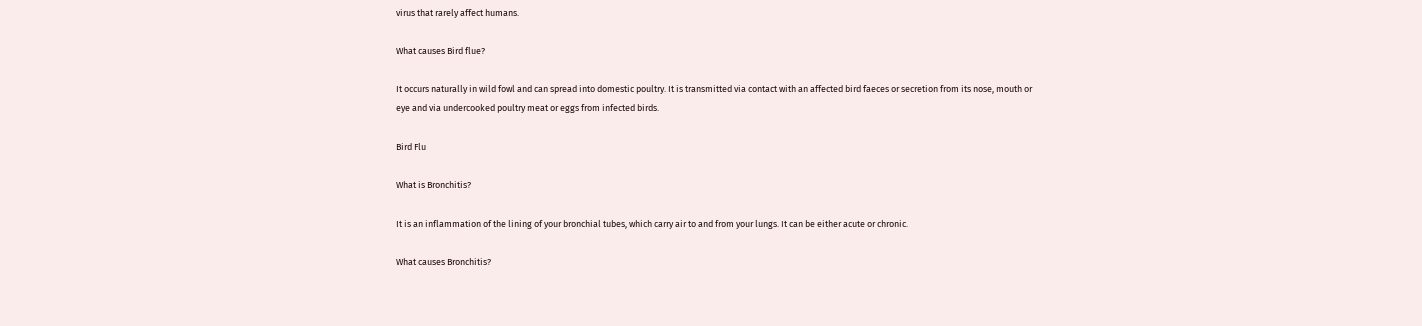virus that rarely affect humans.

What causes Bird flue?

It occurs naturally in wild fowl and can spread into domestic poultry. It is transmitted via contact with an affected bird faeces or secretion from its nose, mouth or eye and via undercooked poultry meat or eggs from infected birds.

Bird Flu

What is Bronchitis?

It is an inflammation of the lining of your bronchial tubes, which carry air to and from your lungs. It can be either acute or chronic.

What causes Bronchitis?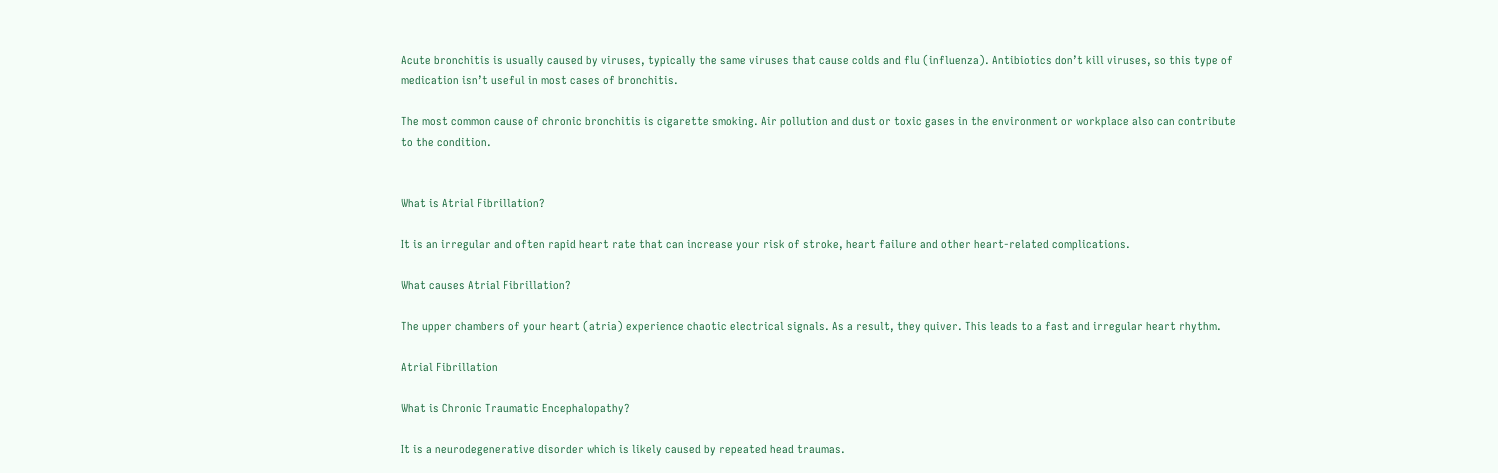Acute bronchitis is usually caused by viruses, typically the same viruses that cause colds and flu (influenza). Antibiotics don’t kill viruses, so this type of medication isn’t useful in most cases of bronchitis.

The most common cause of chronic bronchitis is cigarette smoking. Air pollution and dust or toxic gases in the environment or workplace also can contribute to the condition.


What is Atrial Fibrillation?

It is an irregular and often rapid heart rate that can increase your risk of stroke, heart failure and other heart-related complications.

What causes Atrial Fibrillation?

The upper chambers of your heart (atria) experience chaotic electrical signals. As a result, they quiver. This leads to a fast and irregular heart rhythm.

Atrial Fibrillation

What is Chronic Traumatic Encephalopathy?

It is a neurodegenerative disorder which is likely caused by repeated head traumas.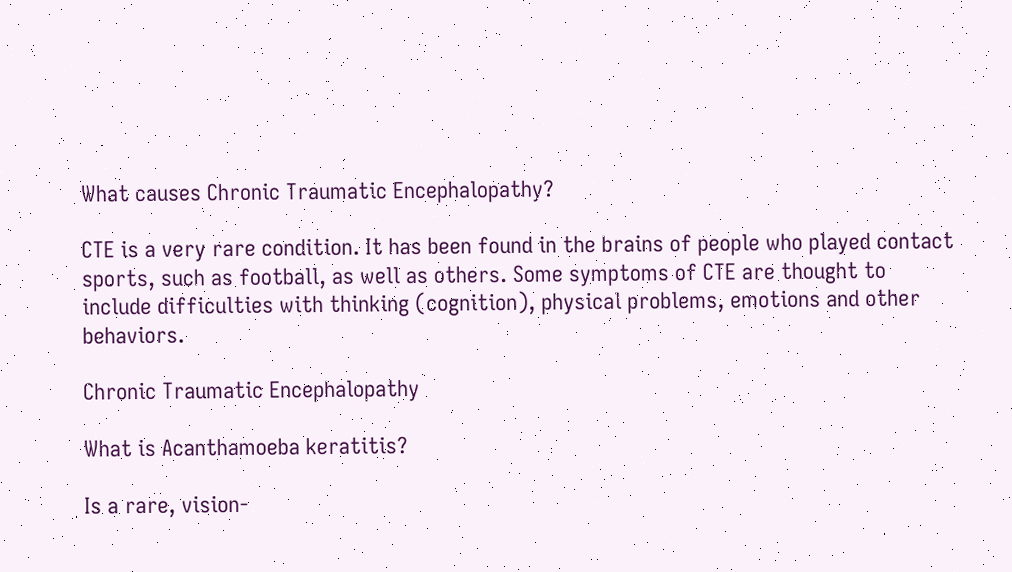What causes Chronic Traumatic Encephalopathy?

CTE is a very rare condition. It has been found in the brains of people who played contact sports, such as football, as well as others. Some symptoms of CTE are thought to include difficulties with thinking (cognition), physical problems, emotions and other behaviors.

Chronic Traumatic Encephalopathy

What is Acanthamoeba keratitis?

Is a rare, vision-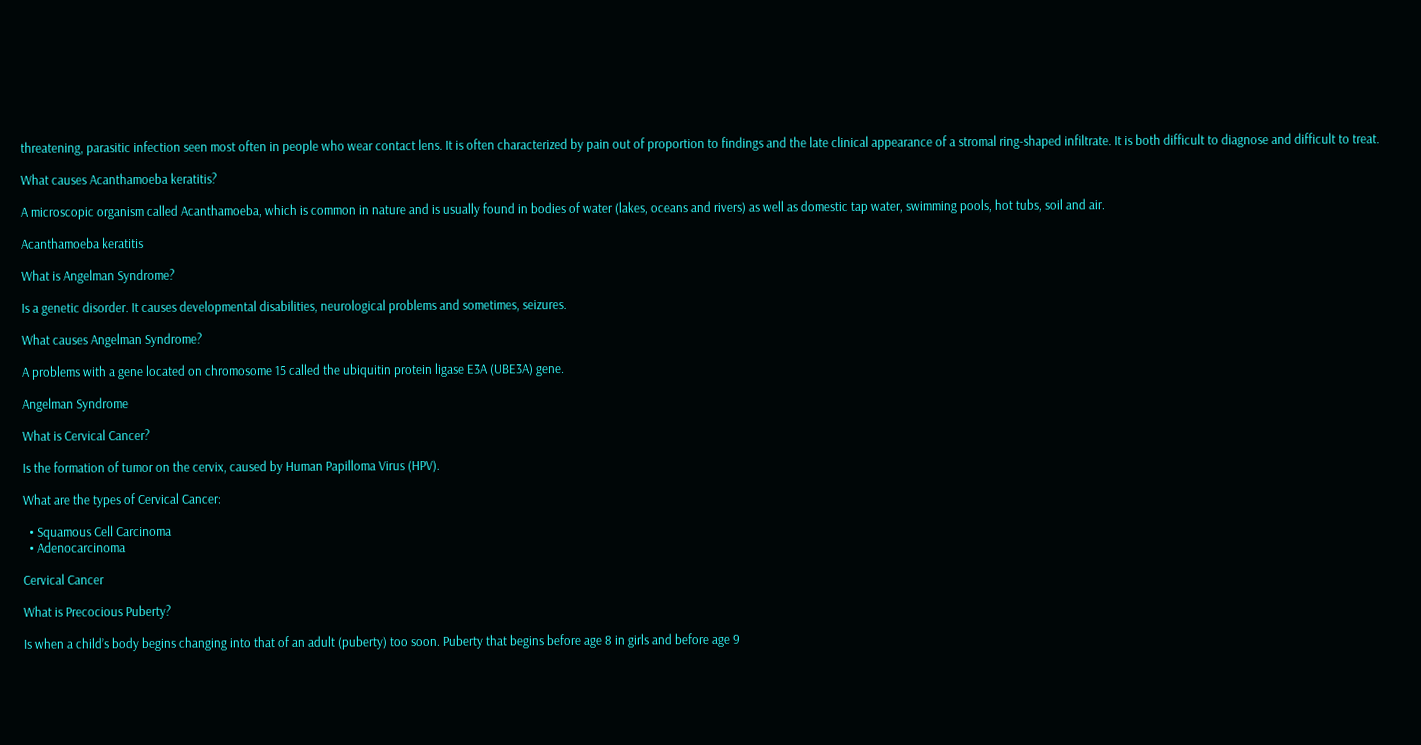threatening, parasitic infection seen most often in people who wear contact lens. It is often characterized by pain out of proportion to findings and the late clinical appearance of a stromal ring-shaped infiltrate. It is both difficult to diagnose and difficult to treat.

What causes Acanthamoeba keratitis?

A microscopic organism called Acanthamoeba, which is common in nature and is usually found in bodies of water (lakes, oceans and rivers) as well as domestic tap water, swimming pools, hot tubs, soil and air.

Acanthamoeba keratitis

What is Angelman Syndrome?

Is a genetic disorder. It causes developmental disabilities, neurological problems and sometimes, seizures.

What causes Angelman Syndrome?

A problems with a gene located on chromosome 15 called the ubiquitin protein ligase E3A (UBE3A) gene.

Angelman Syndrome

What is Cervical Cancer?

Is the formation of tumor on the cervix, caused by Human Papilloma Virus (HPV).

What are the types of Cervical Cancer:

  • Squamous Cell Carcinoma
  • Adenocarcinoma

Cervical Cancer

What is Precocious Puberty?

Is when a child’s body begins changing into that of an adult (puberty) too soon. Puberty that begins before age 8 in girls and before age 9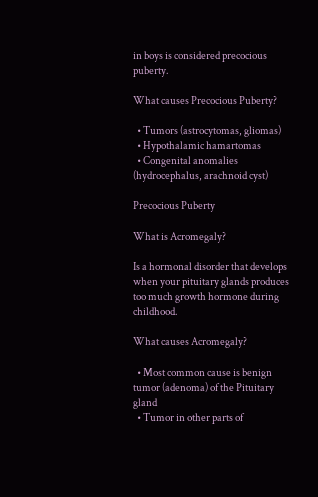in boys is considered precocious puberty.

What causes Precocious Puberty?

  • Tumors (astrocytomas, gliomas)
  • Hypothalamic hamartomas
  • Congenital anomalies (hydrocephalus, arachnoid cyst)

Precocious Puberty

What is Acromegaly?

Is a hormonal disorder that develops when your pituitary glands produces too much growth hormone during childhood.

What causes Acromegaly?

  • Most common cause is benign tumor (adenoma) of the Pituitary gland
  • Tumor in other parts of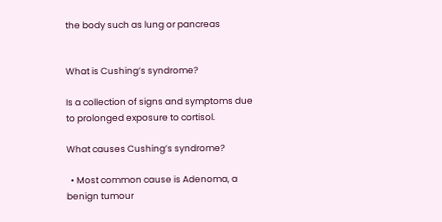the body such as lung or pancreas


What is Cushing’s syndrome?

Is a collection of signs and symptoms due to prolonged exposure to cortisol.

What causes Cushing’s syndrome?

  • Most common cause is Adenoma, a benign tumour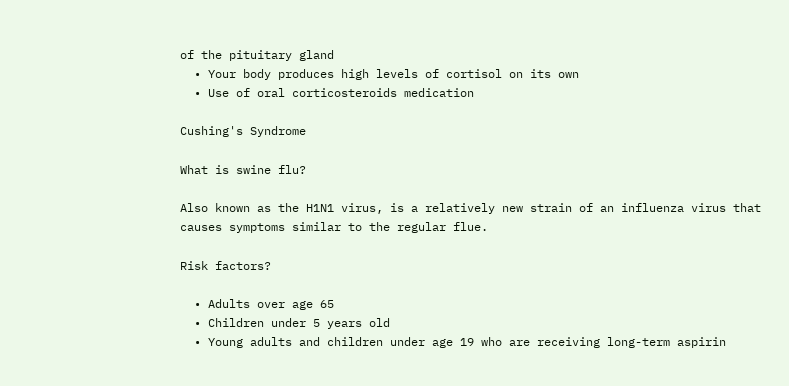of the pituitary gland
  • Your body produces high levels of cortisol on its own
  • Use of oral corticosteroids medication

Cushing's Syndrome

What is swine flu?

Also known as the H1N1 virus, is a relatively new strain of an influenza virus that causes symptoms similar to the regular flue.

Risk factors?

  • Adults over age 65
  • Children under 5 years old
  • Young adults and children under age 19 who are receiving long-term aspirin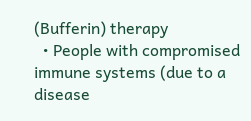(Bufferin) therapy
  • People with compromised immune systems (due to a disease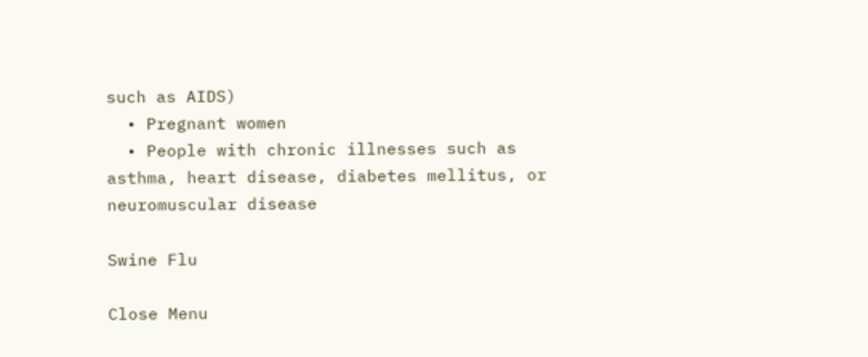such as AIDS)
  • Pregnant women
  • People with chronic illnesses such as asthma, heart disease, diabetes mellitus, or neuromuscular disease

Swine Flu

Close Menu